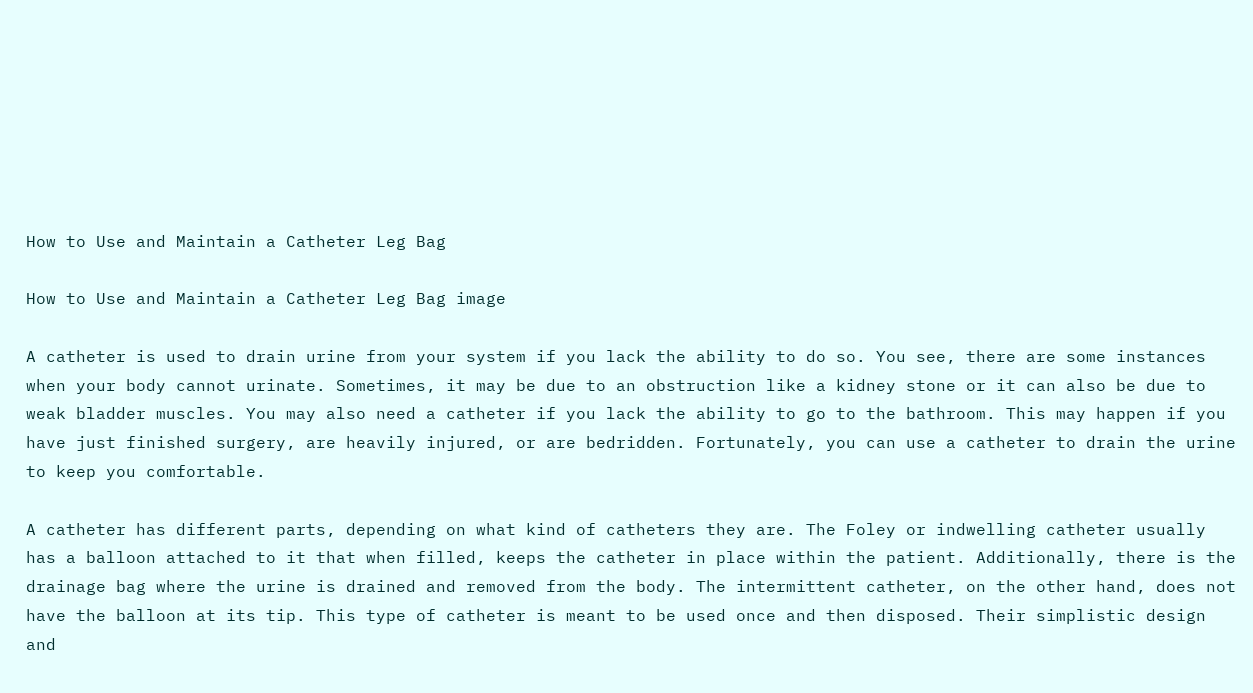How to Use and Maintain a Catheter Leg Bag

How to Use and Maintain a Catheter Leg Bag image

A catheter is used to drain urine from your system if you lack the ability to do so. You see, there are some instances when your body cannot urinate. Sometimes, it may be due to an obstruction like a kidney stone or it can also be due to weak bladder muscles. You may also need a catheter if you lack the ability to go to the bathroom. This may happen if you have just finished surgery, are heavily injured, or are bedridden. Fortunately, you can use a catheter to drain the urine to keep you comfortable.

A catheter has different parts, depending on what kind of catheters they are. The Foley or indwelling catheter usually has a balloon attached to it that when filled, keeps the catheter in place within the patient. Additionally, there is the drainage bag where the urine is drained and removed from the body. The intermittent catheter, on the other hand, does not have the balloon at its tip. This type of catheter is meant to be used once and then disposed. Their simplistic design and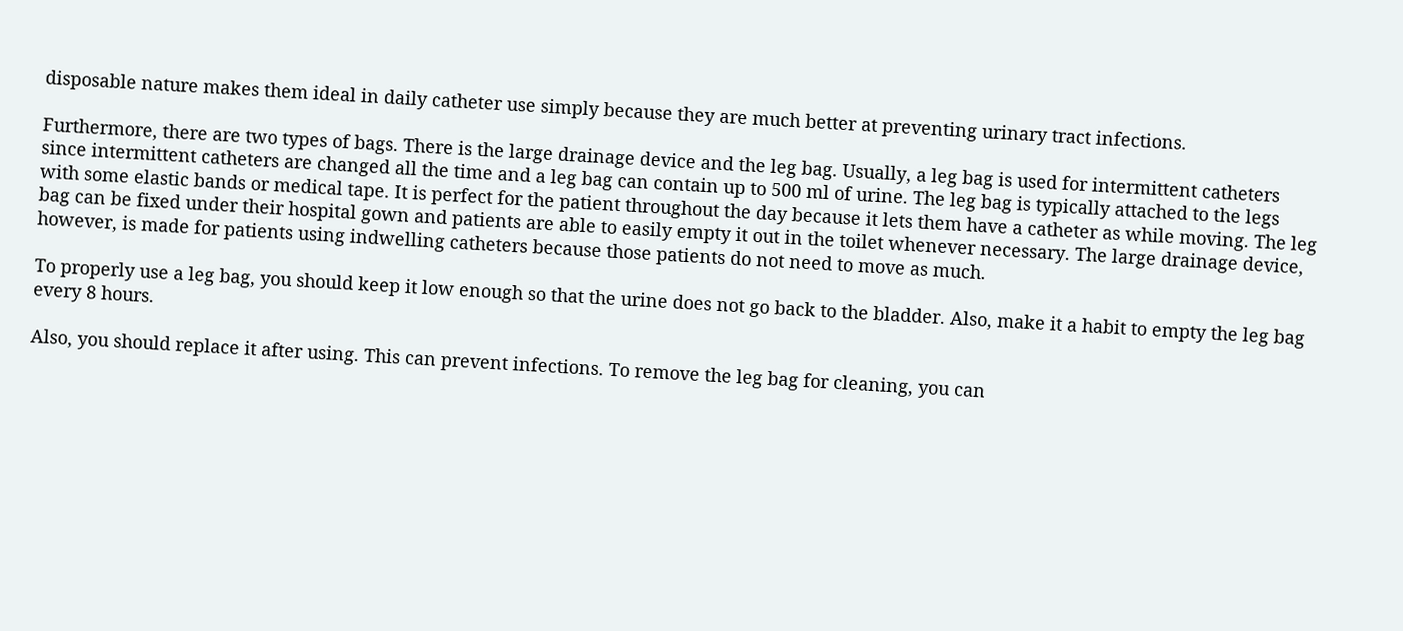disposable nature makes them ideal in daily catheter use simply because they are much better at preventing urinary tract infections.

Furthermore, there are two types of bags. There is the large drainage device and the leg bag. Usually, a leg bag is used for intermittent catheters since intermittent catheters are changed all the time and a leg bag can contain up to 500 ml of urine. The leg bag is typically attached to the legs with some elastic bands or medical tape. It is perfect for the patient throughout the day because it lets them have a catheter as while moving. The leg bag can be fixed under their hospital gown and patients are able to easily empty it out in the toilet whenever necessary. The large drainage device, however, is made for patients using indwelling catheters because those patients do not need to move as much.

To properly use a leg bag, you should keep it low enough so that the urine does not go back to the bladder. Also, make it a habit to empty the leg bag every 8 hours.

Also, you should replace it after using. This can prevent infections. To remove the leg bag for cleaning, you can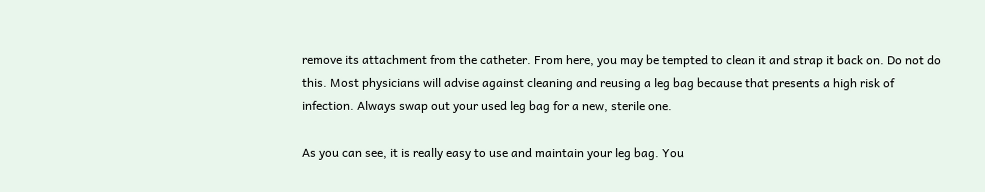remove its attachment from the catheter. From here, you may be tempted to clean it and strap it back on. Do not do this. Most physicians will advise against cleaning and reusing a leg bag because that presents a high risk of infection. Always swap out your used leg bag for a new, sterile one.

As you can see, it is really easy to use and maintain your leg bag. You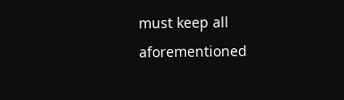must keep all aforementioned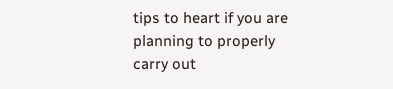tips to heart if you are planning to properly carry out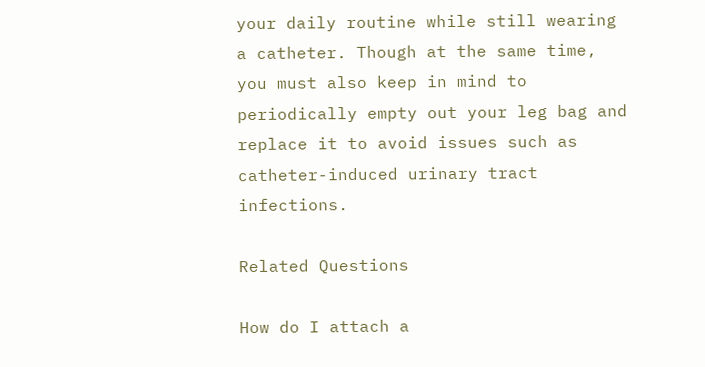your daily routine while still wearing a catheter. Though at the same time, you must also keep in mind to periodically empty out your leg bag and replace it to avoid issues such as catheter-induced urinary tract infections.

Related Questions

How do I attach a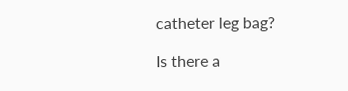catheter leg bag?

Is there a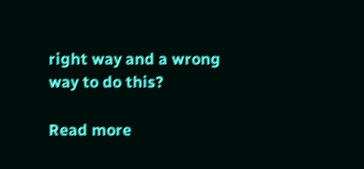right way and a wrong way to do this?

Read more